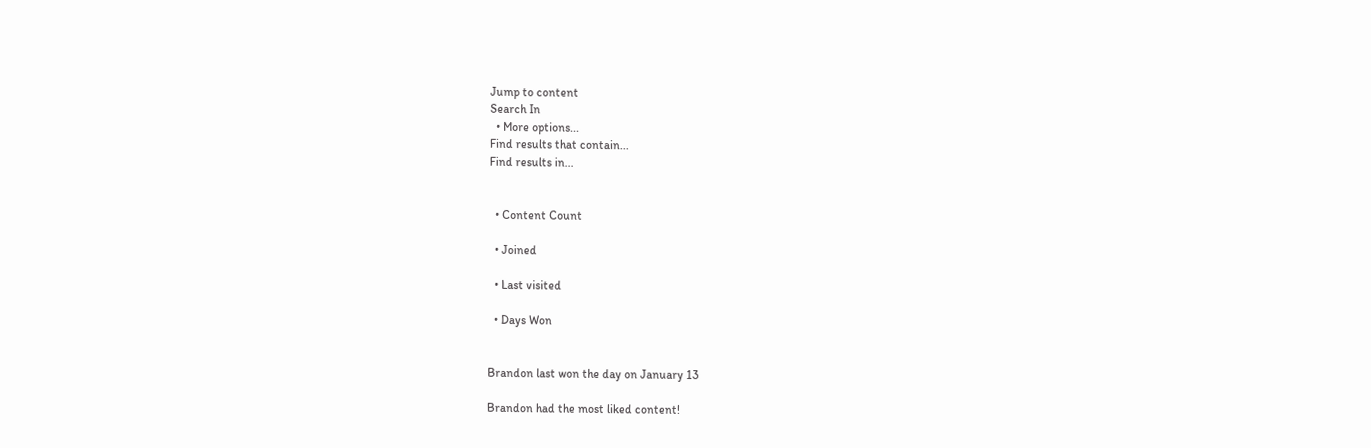Jump to content
Search In
  • More options...
Find results that contain...
Find results in...


  • Content Count

  • Joined

  • Last visited

  • Days Won


Brandon last won the day on January 13

Brandon had the most liked content!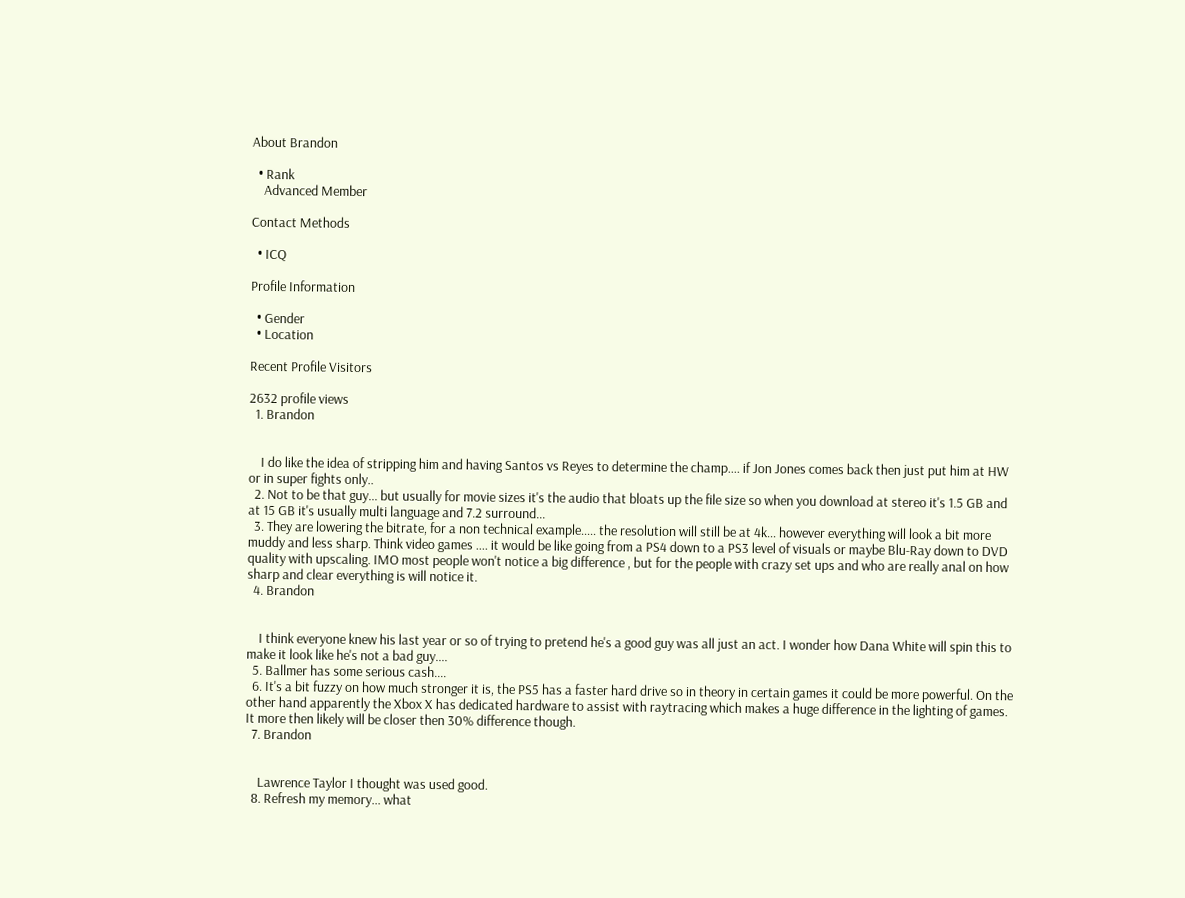About Brandon

  • Rank
    Advanced Member

Contact Methods

  • ICQ

Profile Information

  • Gender
  • Location

Recent Profile Visitors

2632 profile views
  1. Brandon


    I do like the idea of stripping him and having Santos vs Reyes to determine the champ.... if Jon Jones comes back then just put him at HW or in super fights only..
  2. Not to be that guy... but usually for movie sizes it's the audio that bloats up the file size so when you download at stereo it's 1.5 GB and at 15 GB it's usually multi language and 7.2 surround...
  3. They are lowering the bitrate, for a non technical example..... the resolution will still be at 4k... however everything will look a bit more muddy and less sharp. Think video games .... it would be like going from a PS4 down to a PS3 level of visuals or maybe Blu-Ray down to DVD quality with upscaling. IMO most people won't notice a big difference , but for the people with crazy set ups and who are really anal on how sharp and clear everything is will notice it.
  4. Brandon


    I think everyone knew his last year or so of trying to pretend he's a good guy was all just an act. I wonder how Dana White will spin this to make it look like he's not a bad guy....
  5. Ballmer has some serious cash....
  6. It's a bit fuzzy on how much stronger it is, the PS5 has a faster hard drive so in theory in certain games it could be more powerful. On the other hand apparently the Xbox X has dedicated hardware to assist with raytracing which makes a huge difference in the lighting of games. It more then likely will be closer then 30% difference though.
  7. Brandon


    Lawrence Taylor I thought was used good.
  8. Refresh my memory... what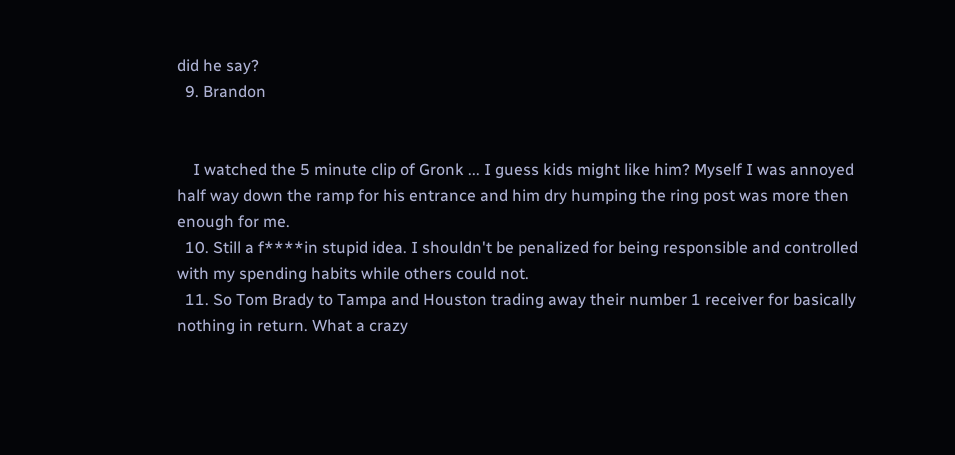did he say?
  9. Brandon


    I watched the 5 minute clip of Gronk ... I guess kids might like him? Myself I was annoyed half way down the ramp for his entrance and him dry humping the ring post was more then enough for me.
  10. Still a f****in stupid idea. I shouldn't be penalized for being responsible and controlled with my spending habits while others could not.
  11. So Tom Brady to Tampa and Houston trading away their number 1 receiver for basically nothing in return. What a crazy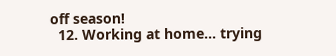off season!
  12. Working at home... trying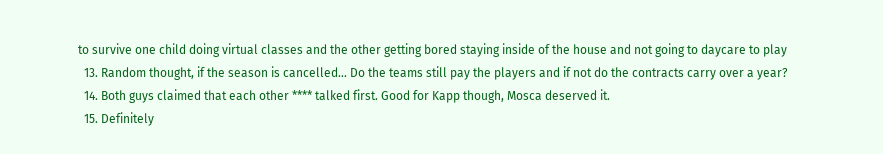to survive one child doing virtual classes and the other getting bored staying inside of the house and not going to daycare to play
  13. Random thought, if the season is cancelled... Do the teams still pay the players and if not do the contracts carry over a year?
  14. Both guys claimed that each other **** talked first. Good for Kapp though, Mosca deserved it.
  15. Definitely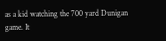as a kid watching the 700 yard Dunigan game. It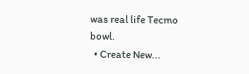was real life Tecmo bowl.
  • Create New...